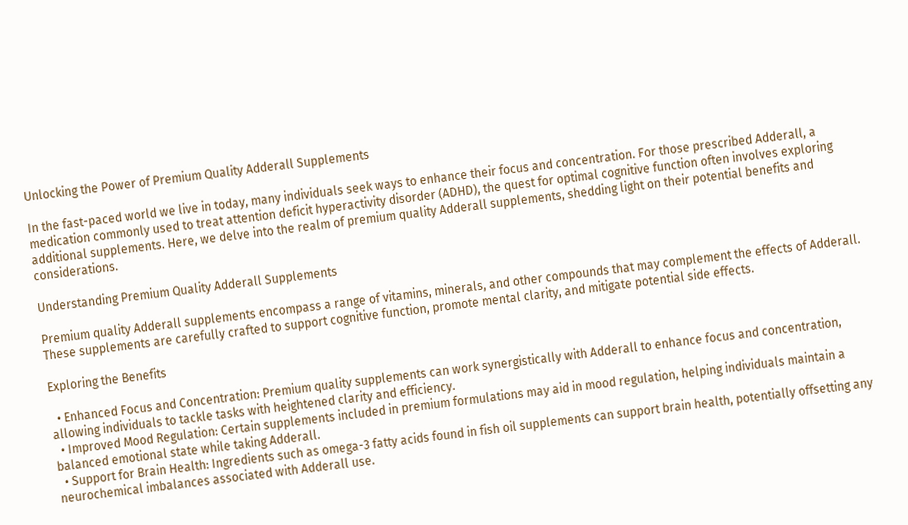Unlocking the Power of Premium Quality Adderall Supplements

In the fast-paced world we live in today, many individuals seek ways to enhance their focus and concentration. For those prescribed Adderall, a medication commonly used to treat attention deficit hyperactivity disorder (ADHD), the quest for optimal cognitive function often involves exploring additional supplements. Here, we delve into the realm of premium quality Adderall supplements, shedding light on their potential benefits and considerations.

Understanding Premium Quality Adderall Supplements

Premium quality Adderall supplements encompass a range of vitamins, minerals, and other compounds that may complement the effects of Adderall. These supplements are carefully crafted to support cognitive function, promote mental clarity, and mitigate potential side effects.

Exploring the Benefits

  • Enhanced Focus and Concentration: Premium quality supplements can work synergistically with Adderall to enhance focus and concentration, allowing individuals to tackle tasks with heightened clarity and efficiency.
  • Improved Mood Regulation: Certain supplements included in premium formulations may aid in mood regulation, helping individuals maintain a balanced emotional state while taking Adderall.
  • Support for Brain Health: Ingredients such as omega-3 fatty acids found in fish oil supplements can support brain health, potentially offsetting any neurochemical imbalances associated with Adderall use.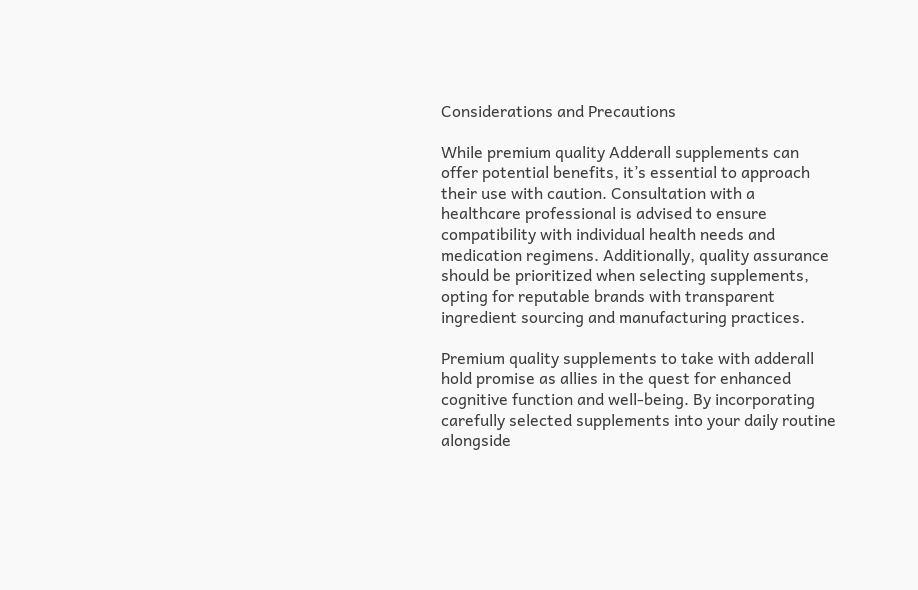Considerations and Precautions

While premium quality Adderall supplements can offer potential benefits, it’s essential to approach their use with caution. Consultation with a healthcare professional is advised to ensure compatibility with individual health needs and medication regimens. Additionally, quality assurance should be prioritized when selecting supplements, opting for reputable brands with transparent ingredient sourcing and manufacturing practices.

Premium quality supplements to take with adderall hold promise as allies in the quest for enhanced cognitive function and well-being. By incorporating carefully selected supplements into your daily routine alongside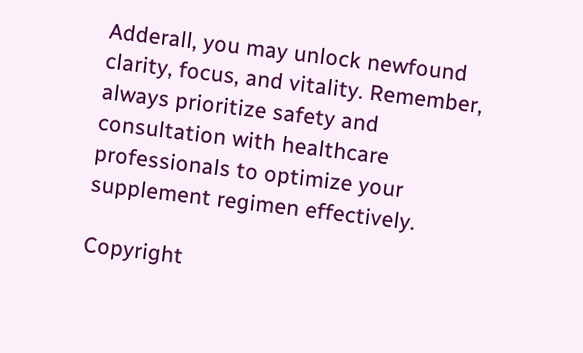Adderall, you may unlock newfound clarity, focus, and vitality. Remember, always prioritize safety and consultation with healthcare professionals to optimize your supplement regimen effectively.

Copyright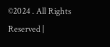©2024 . All Rights Reserved |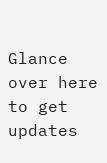Glance over here to get updates